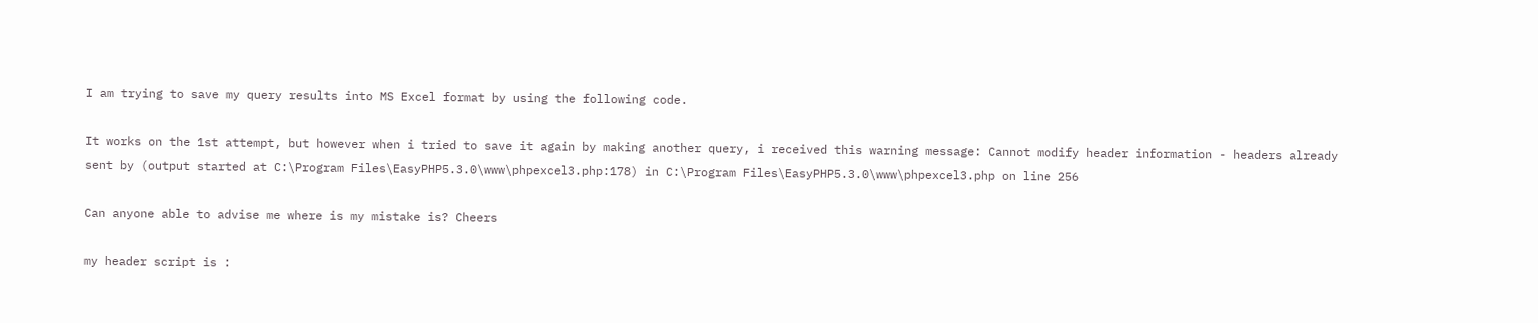I am trying to save my query results into MS Excel format by using the following code.

It works on the 1st attempt, but however when i tried to save it again by making another query, i received this warning message: Cannot modify header information - headers already sent by (output started at C:\Program Files\EasyPHP5.3.0\www\phpexcel3.php:178) in C:\Program Files\EasyPHP5.3.0\www\phpexcel3.php on line 256

Can anyone able to advise me where is my mistake is? Cheers

my header script is :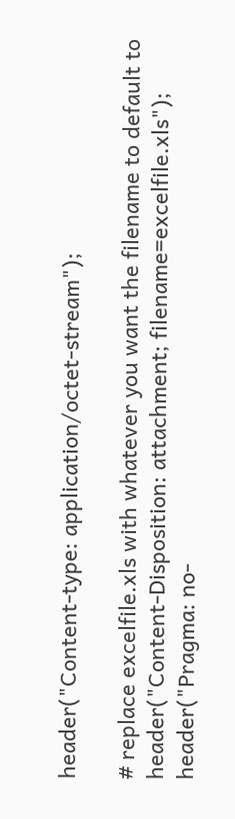header("Content-type: application/octet-stream");

# replace excelfile.xls with whatever you want the filename to default to
header("Content-Disposition: attachment; filename=excelfile.xls");
header("Pragma: no-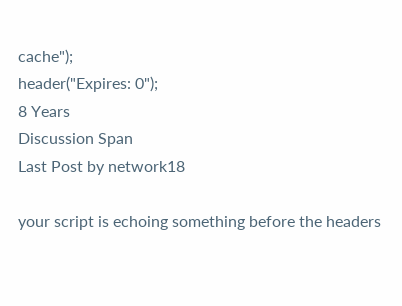cache");
header("Expires: 0");
8 Years
Discussion Span
Last Post by network18

your script is echoing something before the headers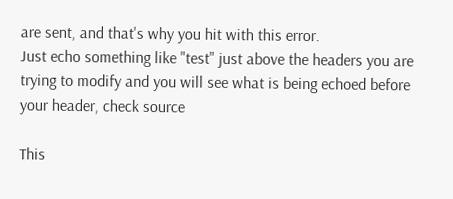are sent, and that's why you hit with this error.
Just echo something like "test" just above the headers you are trying to modify and you will see what is being echoed before your header, check source

This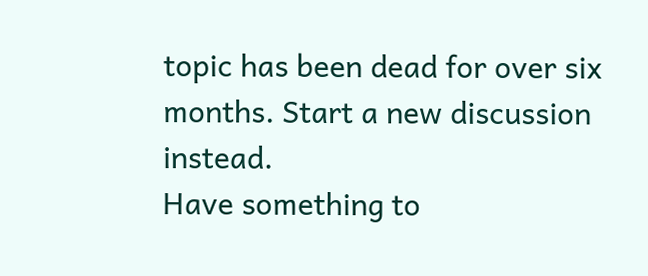topic has been dead for over six months. Start a new discussion instead.
Have something to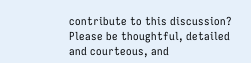contribute to this discussion? Please be thoughtful, detailed and courteous, and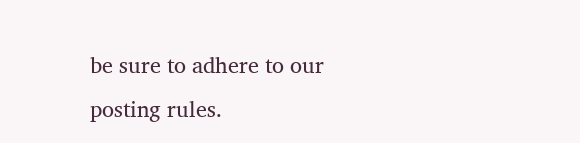be sure to adhere to our posting rules.